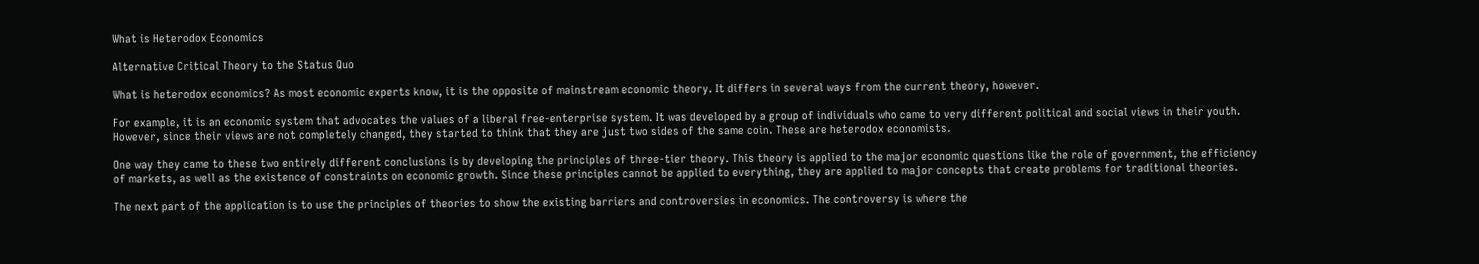What is Heterodox Economics

Alternative Critical Theory to the Status Quo

What is heterodox economics? As most economic experts know, it is the opposite of mainstream economic theory. It differs in several ways from the current theory, however.

For example, it is an economic system that advocates the values of a liberal free-enterprise system. It was developed by a group of individuals who came to very different political and social views in their youth. However, since their views are not completely changed, they started to think that they are just two sides of the same coin. These are heterodox economists.

One way they came to these two entirely different conclusions is by developing the principles of three-tier theory. This theory is applied to the major economic questions like the role of government, the efficiency of markets, as well as the existence of constraints on economic growth. Since these principles cannot be applied to everything, they are applied to major concepts that create problems for traditional theories.

The next part of the application is to use the principles of theories to show the existing barriers and controversies in economics. The controversy is where the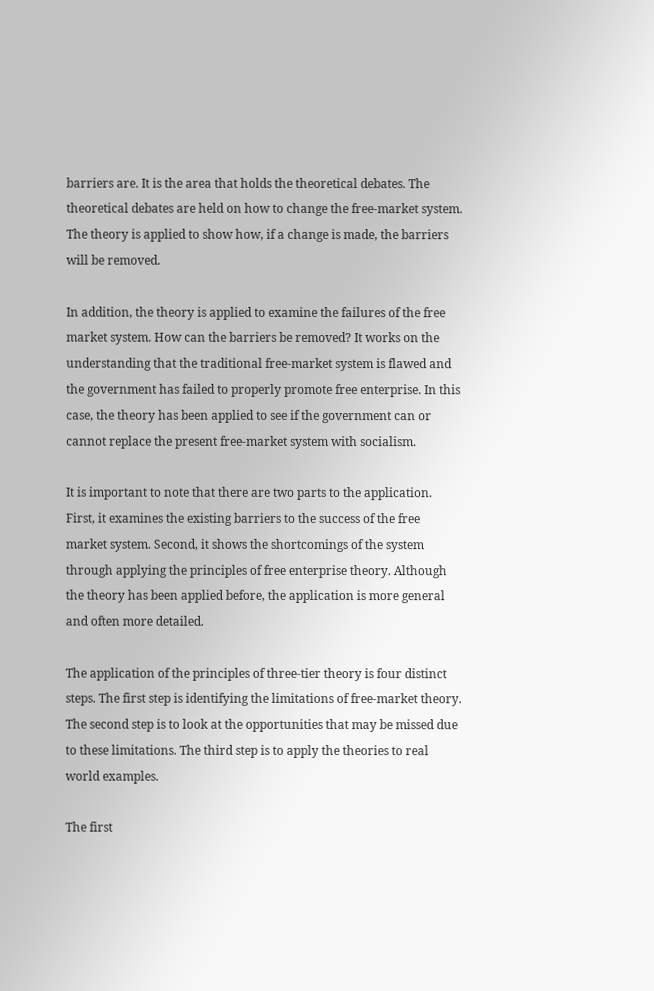barriers are. It is the area that holds the theoretical debates. The theoretical debates are held on how to change the free-market system. The theory is applied to show how, if a change is made, the barriers will be removed.

In addition, the theory is applied to examine the failures of the free market system. How can the barriers be removed? It works on the understanding that the traditional free-market system is flawed and the government has failed to properly promote free enterprise. In this case, the theory has been applied to see if the government can or cannot replace the present free-market system with socialism.

It is important to note that there are two parts to the application. First, it examines the existing barriers to the success of the free market system. Second, it shows the shortcomings of the system through applying the principles of free enterprise theory. Although the theory has been applied before, the application is more general and often more detailed.

The application of the principles of three-tier theory is four distinct steps. The first step is identifying the limitations of free-market theory. The second step is to look at the opportunities that may be missed due to these limitations. The third step is to apply the theories to real world examples.

The first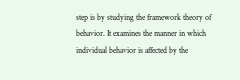step is by studying the framework theory of behavior. It examines the manner in which individual behavior is affected by the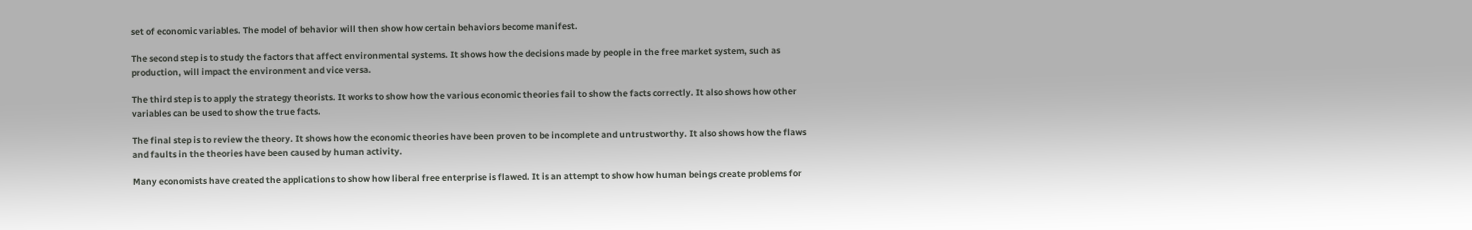set of economic variables. The model of behavior will then show how certain behaviors become manifest.

The second step is to study the factors that affect environmental systems. It shows how the decisions made by people in the free market system, such as production, will impact the environment and vice versa.

The third step is to apply the strategy theorists. It works to show how the various economic theories fail to show the facts correctly. It also shows how other variables can be used to show the true facts.

The final step is to review the theory. It shows how the economic theories have been proven to be incomplete and untrustworthy. It also shows how the flaws and faults in the theories have been caused by human activity.

Many economists have created the applications to show how liberal free enterprise is flawed. It is an attempt to show how human beings create problems for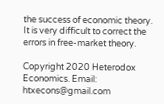the success of economic theory. It is very difficult to correct the errors in free-market theory.

Copyright 2020 Heterodox Economics. Email: htxecons@gmail.com